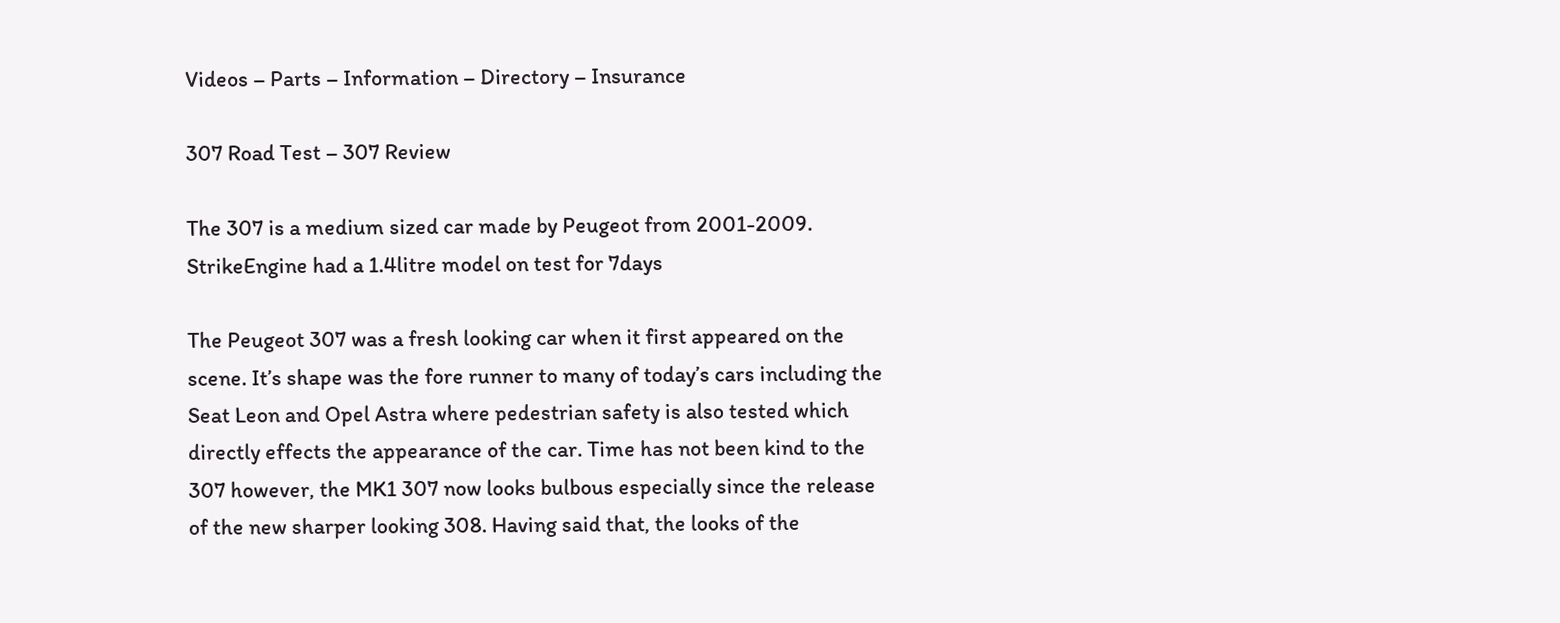Videos – Parts – Information – Directory – Insurance

307 Road Test – 307 Review

The 307 is a medium sized car made by Peugeot from 2001-2009. StrikeEngine had a 1.4litre model on test for 7days

The Peugeot 307 was a fresh looking car when it first appeared on the scene. It’s shape was the fore runner to many of today’s cars including the Seat Leon and Opel Astra where pedestrian safety is also tested which directly effects the appearance of the car. Time has not been kind to the 307 however, the MK1 307 now looks bulbous especially since the release of the new sharper looking 308. Having said that, the looks of the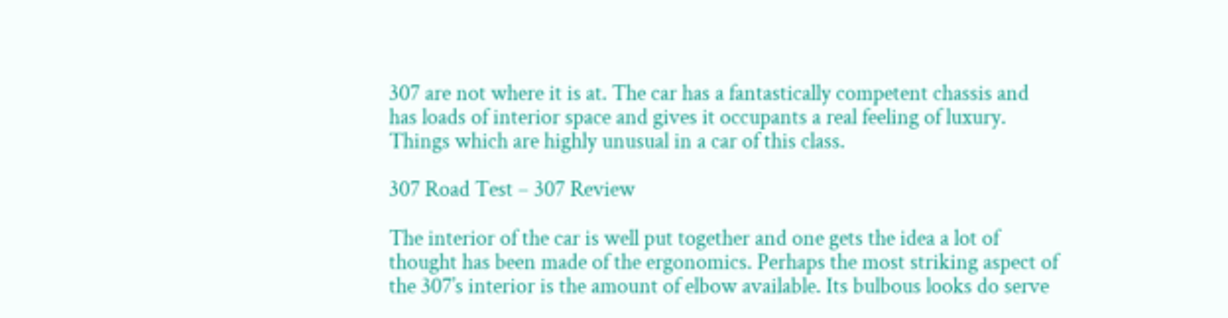307 are not where it is at. The car has a fantastically competent chassis and has loads of interior space and gives it occupants a real feeling of luxury. Things which are highly unusual in a car of this class.

307 Road Test – 307 Review

The interior of the car is well put together and one gets the idea a lot of thought has been made of the ergonomics. Perhaps the most striking aspect of the 307’s interior is the amount of elbow available. Its bulbous looks do serve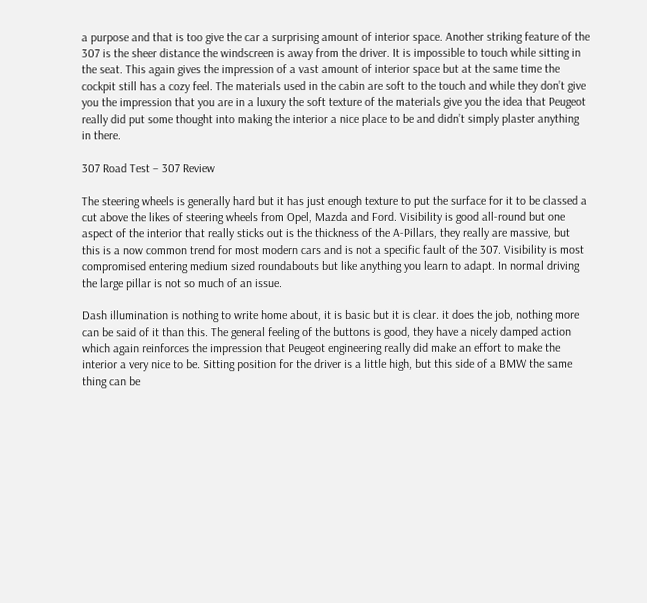a purpose and that is too give the car a surprising amount of interior space. Another striking feature of the 307 is the sheer distance the windscreen is away from the driver. It is impossible to touch while sitting in the seat. This again gives the impression of a vast amount of interior space but at the same time the cockpit still has a cozy feel. The materials used in the cabin are soft to the touch and while they don’t give you the impression that you are in a luxury the soft texture of the materials give you the idea that Peugeot really did put some thought into making the interior a nice place to be and didn’t simply plaster anything in there.

307 Road Test – 307 Review

The steering wheels is generally hard but it has just enough texture to put the surface for it to be classed a cut above the likes of steering wheels from Opel, Mazda and Ford. Visibility is good all-round but one aspect of the interior that really sticks out is the thickness of the A-Pillars, they really are massive, but this is a now common trend for most modern cars and is not a specific fault of the 307. Visibility is most compromised entering medium sized roundabouts but like anything you learn to adapt. In normal driving the large pillar is not so much of an issue.

Dash illumination is nothing to write home about, it is basic but it is clear. it does the job, nothing more can be said of it than this. The general feeling of the buttons is good, they have a nicely damped action which again reinforces the impression that Peugeot engineering really did make an effort to make the interior a very nice to be. Sitting position for the driver is a little high, but this side of a BMW the same thing can be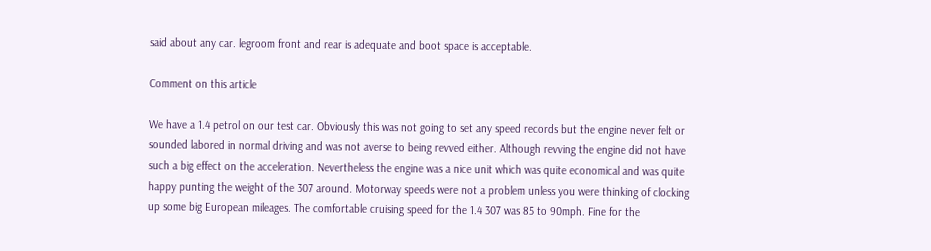said about any car. legroom front and rear is adequate and boot space is acceptable.

Comment on this article

We have a 1.4 petrol on our test car. Obviously this was not going to set any speed records but the engine never felt or sounded labored in normal driving and was not averse to being revved either. Although revving the engine did not have such a big effect on the acceleration. Nevertheless the engine was a nice unit which was quite economical and was quite happy punting the weight of the 307 around. Motorway speeds were not a problem unless you were thinking of clocking up some big European mileages. The comfortable cruising speed for the 1.4 307 was 85 to 90mph. Fine for the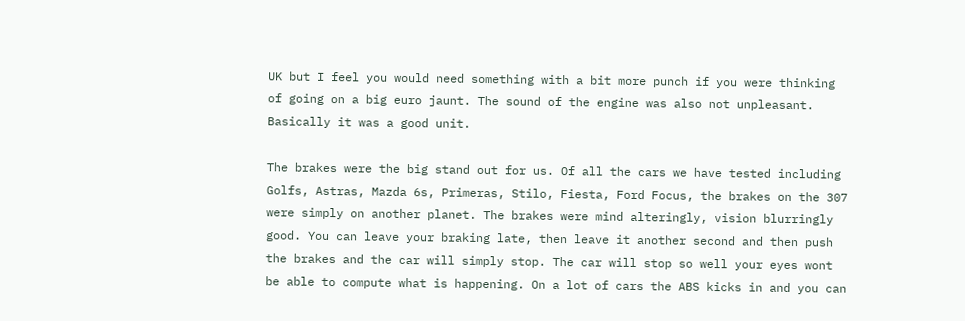UK but I feel you would need something with a bit more punch if you were thinking of going on a big euro jaunt. The sound of the engine was also not unpleasant. Basically it was a good unit.

The brakes were the big stand out for us. Of all the cars we have tested including Golfs, Astras, Mazda 6s, Primeras, Stilo, Fiesta, Ford Focus, the brakes on the 307 were simply on another planet. The brakes were mind alteringly, vision blurringly good. You can leave your braking late, then leave it another second and then push the brakes and the car will simply stop. The car will stop so well your eyes wont be able to compute what is happening. On a lot of cars the ABS kicks in and you can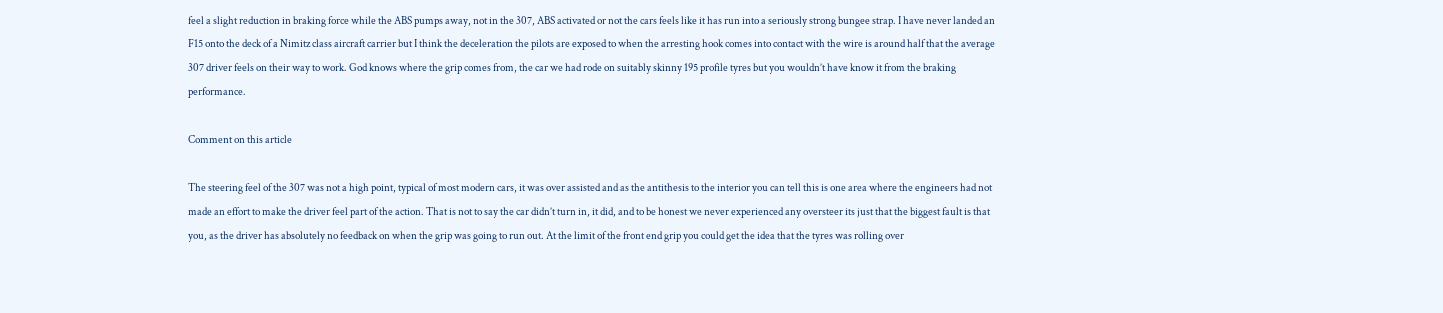feel a slight reduction in braking force while the ABS pumps away, not in the 307, ABS activated or not the cars feels like it has run into a seriously strong bungee strap. I have never landed an F15 onto the deck of a Nimitz class aircraft carrier but I think the deceleration the pilots are exposed to when the arresting hook comes into contact with the wire is around half that the average 307 driver feels on their way to work. God knows where the grip comes from, the car we had rode on suitably skinny 195 profile tyres but you wouldn’t have know it from the braking performance.

Comment on this article

The steering feel of the 307 was not a high point, typical of most modern cars, it was over assisted and as the antithesis to the interior you can tell this is one area where the engineers had not made an effort to make the driver feel part of the action. That is not to say the car didn’t turn in, it did, and to be honest we never experienced any oversteer its just that the biggest fault is that you, as the driver has absolutely no feedback on when the grip was going to run out. At the limit of the front end grip you could get the idea that the tyres was rolling over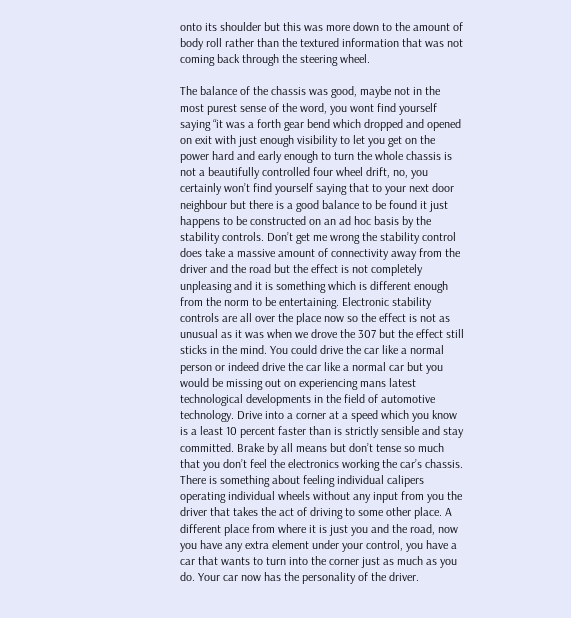onto its shoulder but this was more down to the amount of body roll rather than the textured information that was not coming back through the steering wheel.

The balance of the chassis was good, maybe not in the most purest sense of the word, you wont find yourself saying “it was a forth gear bend which dropped and opened on exit with just enough visibility to let you get on the power hard and early enough to turn the whole chassis is not a beautifully controlled four wheel drift, no, you certainly won’t find yourself saying that to your next door neighbour but there is a good balance to be found it just happens to be constructed on an ad hoc basis by the stability controls. Don’t get me wrong the stability control does take a massive amount of connectivity away from the driver and the road but the effect is not completely unpleasing and it is something which is different enough from the norm to be entertaining. Electronic stability controls are all over the place now so the effect is not as unusual as it was when we drove the 307 but the effect still sticks in the mind. You could drive the car like a normal person or indeed drive the car like a normal car but you would be missing out on experiencing mans latest technological developments in the field of automotive technology. Drive into a corner at a speed which you know is a least 10 percent faster than is strictly sensible and stay committed. Brake by all means but don’t tense so much that you don’t feel the electronics working the car’s chassis. There is something about feeling individual calipers operating individual wheels without any input from you the driver that takes the act of driving to some other place. A different place from where it is just you and the road, now you have any extra element under your control, you have a car that wants to turn into the corner just as much as you do. Your car now has the personality of the driver.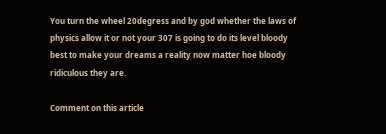You turn the wheel 20degress and by god whether the laws of physics allow it or not your 307 is going to do its level bloody best to make your dreams a reality now matter hoe bloody ridiculous they are.

Comment on this article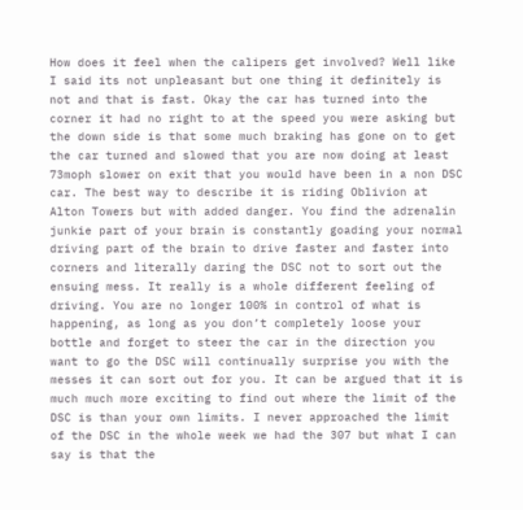How does it feel when the calipers get involved? Well like I said its not unpleasant but one thing it definitely is not and that is fast. Okay the car has turned into the corner it had no right to at the speed you were asking but the down side is that some much braking has gone on to get the car turned and slowed that you are now doing at least 73moph slower on exit that you would have been in a non DSC car. The best way to describe it is riding Oblivion at Alton Towers but with added danger. You find the adrenalin junkie part of your brain is constantly goading your normal driving part of the brain to drive faster and faster into corners and literally daring the DSC not to sort out the ensuing mess. It really is a whole different feeling of driving. You are no longer 100% in control of what is happening, as long as you don’t completely loose your bottle and forget to steer the car in the direction you want to go the DSC will continually surprise you with the messes it can sort out for you. It can be argued that it is much much more exciting to find out where the limit of the DSC is than your own limits. I never approached the limit of the DSC in the whole week we had the 307 but what I can say is that the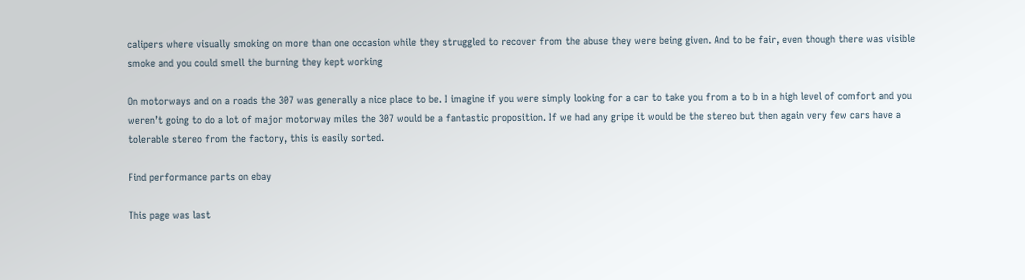calipers where visually smoking on more than one occasion while they struggled to recover from the abuse they were being given. And to be fair, even though there was visible smoke and you could smell the burning they kept working

On motorways and on a roads the 307 was generally a nice place to be. I imagine if you were simply looking for a car to take you from a to b in a high level of comfort and you weren’t going to do a lot of major motorway miles the 307 would be a fantastic proposition. If we had any gripe it would be the stereo but then again very few cars have a tolerable stereo from the factory, this is easily sorted.

Find performance parts on ebay

This page was last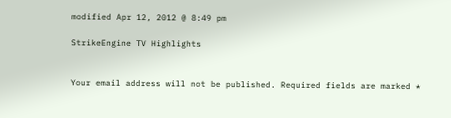modified Apr 12, 2012 @ 8:49 pm

StrikeEngine TV Highlights


Your email address will not be published. Required fields are marked *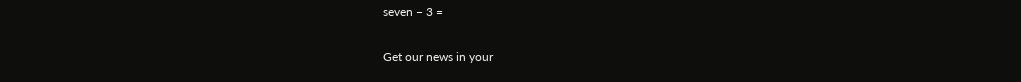seven − 3 =

Get our news in your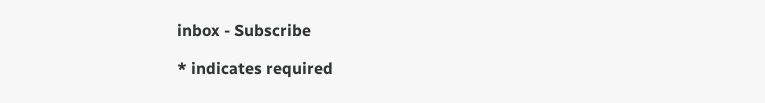inbox - Subscribe

* indicates required